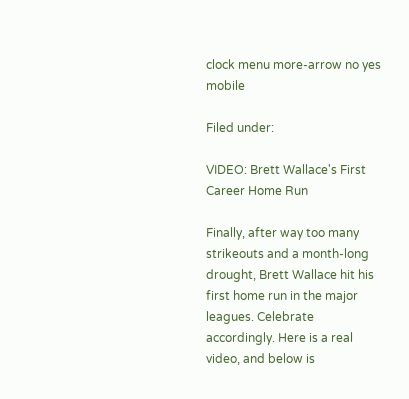clock menu more-arrow no yes mobile

Filed under:

VIDEO: Brett Wallace's First Career Home Run

Finally, after way too many strikeouts and a month-long drought, Brett Wallace hit his first home run in the major leagues. Celebrate accordingly. Here is a real video, and below is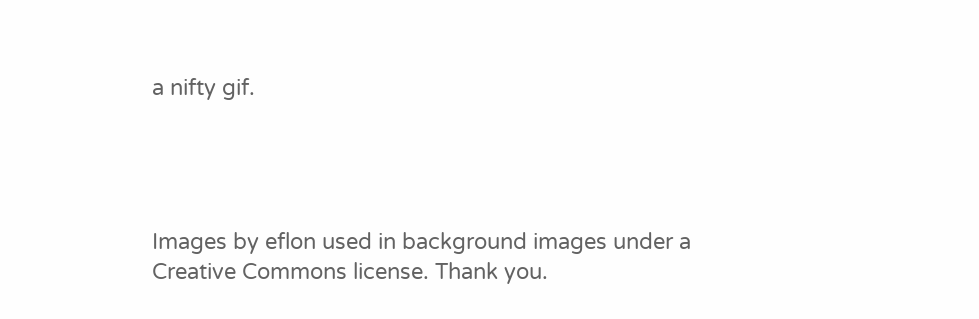a nifty gif.




Images by eflon used in background images under a Creative Commons license. Thank you.